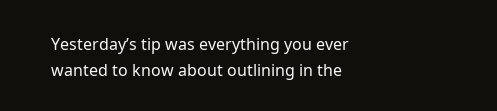Yesterday’s tip was everything you ever wanted to know about outlining in the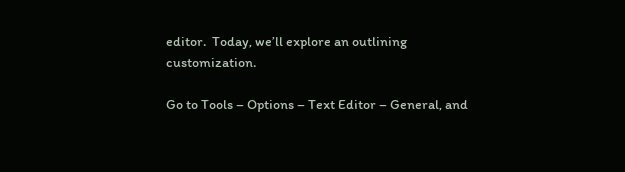editor.  Today, we’ll explore an outlining customization.

Go to Tools – Options – Text Editor – General, and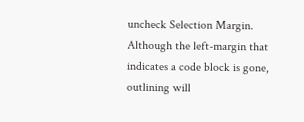uncheck Selection Margin.  Although the left-margin that indicates a code block is gone, outlining will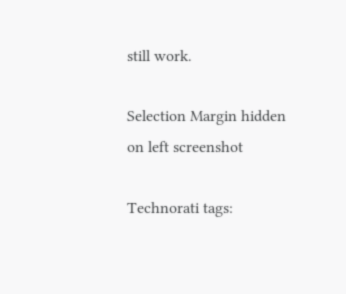still work.

Selection Margin hidden on left screenshot

Technorati tags: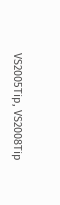VS2005Tip, VS2008Tip